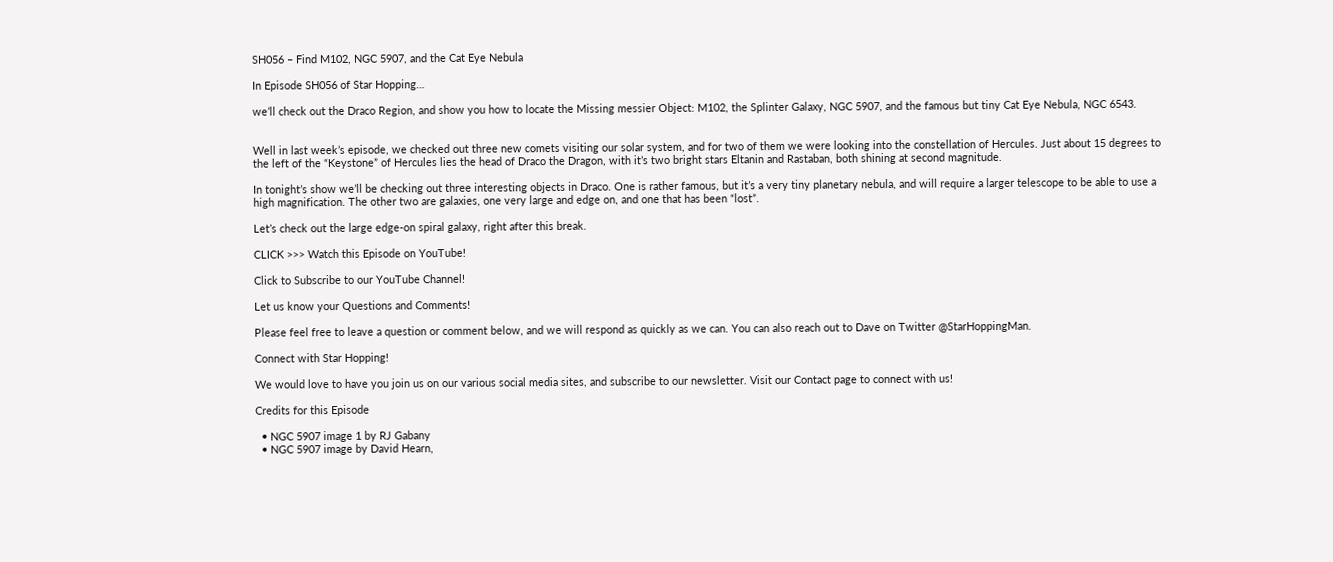SH056 – Find M102, NGC 5907, and the Cat Eye Nebula

In Episode SH056 of Star Hopping…

we’ll check out the Draco Region, and show you how to locate the Missing messier Object: M102, the Splinter Galaxy, NGC 5907, and the famous but tiny Cat Eye Nebula, NGC 6543.


Well in last week’s episode, we checked out three new comets visiting our solar system, and for two of them we were looking into the constellation of Hercules. Just about 15 degrees to the left of the “Keystone” of Hercules lies the head of Draco the Dragon, with it’s two bright stars Eltanin and Rastaban, both shining at second magnitude.

In tonight’s show we’ll be checking out three interesting objects in Draco. One is rather famous, but it’s a very tiny planetary nebula, and will require a larger telescope to be able to use a high magnification. The other two are galaxies, one very large and edge on, and one that has been “lost”.

Let’s check out the large edge-on spiral galaxy, right after this break.

CLICK >>> Watch this Episode on YouTube!

Click to Subscribe to our YouTube Channel!

Let us know your Questions and Comments!

Please feel free to leave a question or comment below, and we will respond as quickly as we can. You can also reach out to Dave on Twitter @StarHoppingMan.

Connect with Star Hopping!

We would love to have you join us on our various social media sites, and subscribe to our newsletter. Visit our Contact page to connect with us!

Credits for this Episode

  • NGC 5907 image 1 by RJ Gabany
  • NGC 5907 image by David Hearn,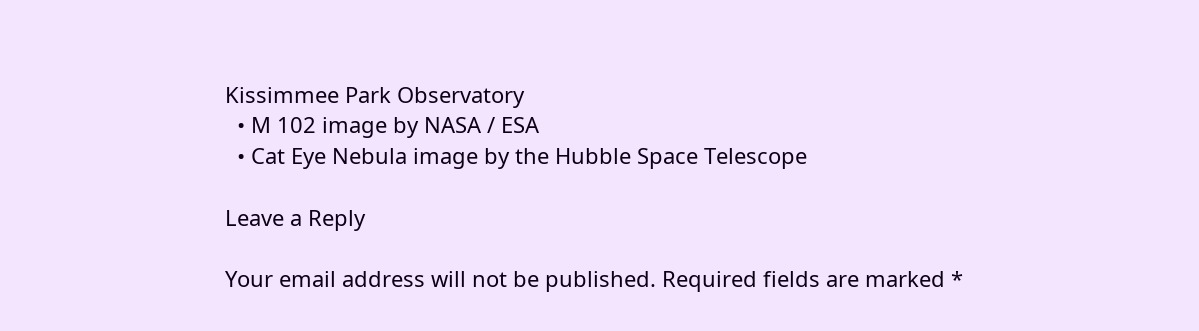Kissimmee Park Observatory
  • M 102 image by NASA / ESA
  • Cat Eye Nebula image by the Hubble Space Telescope

Leave a Reply

Your email address will not be published. Required fields are marked *